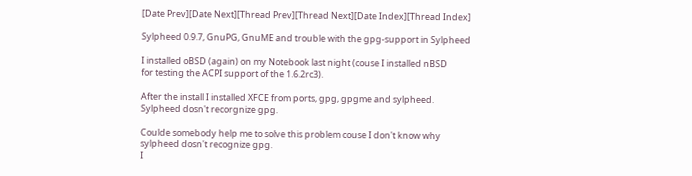[Date Prev][Date Next][Thread Prev][Thread Next][Date Index][Thread Index]

Sylpheed 0.9.7, GnuPG, GnuME and trouble with the gpg-support in Sylpheed

I installed oBSD (again) on my Notebook last night (couse I installed nBSD
for testing the ACPI support of the 1.6.2rc3).

After the install I installed XFCE from ports, gpg, gpgme and sylpheed.
Sylpheed dosn't recorgnize gpg.

Coulde somebody help me to solve this problem couse I don't know why
sylpheed dosn't recognize gpg.
I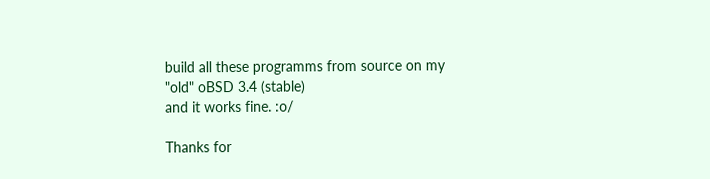build all these programms from source on my "old" oBSD 3.4 (stable)
and it works fine. :o/

Thanks for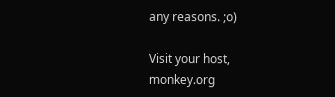any reasons. ;o)

Visit your host, monkey.org